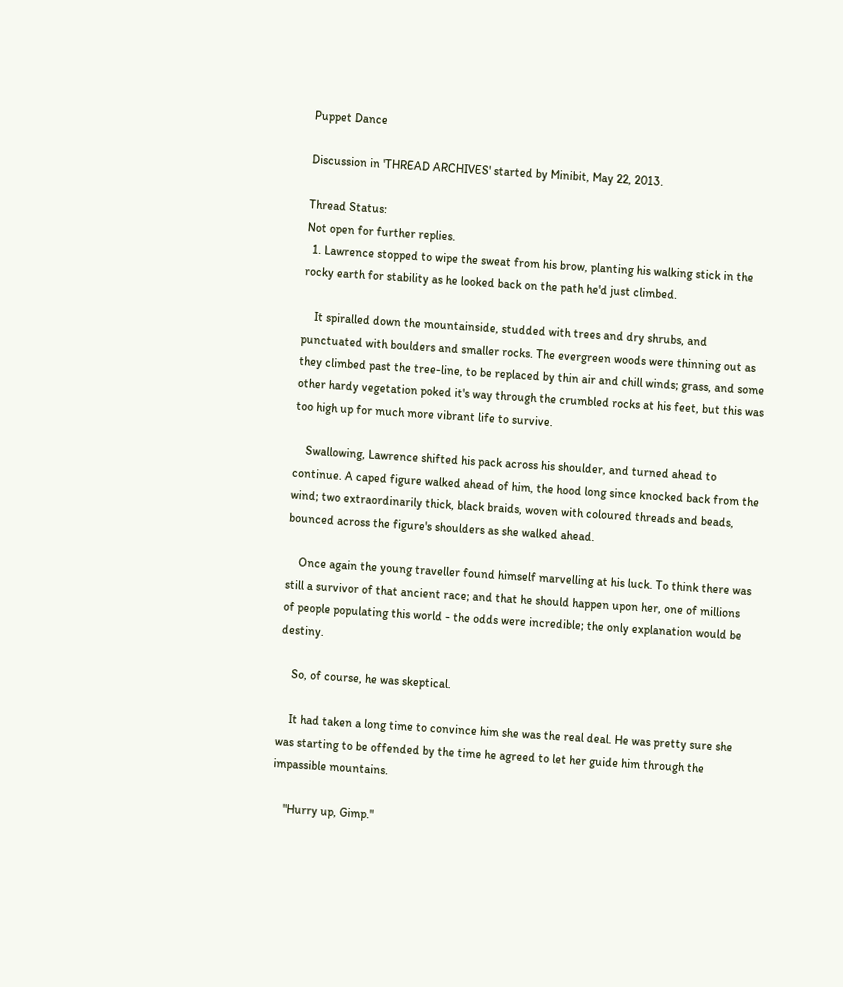Puppet Dance

Discussion in 'THREAD ARCHIVES' started by Minibit, May 22, 2013.

Thread Status:
Not open for further replies.
  1. Lawrence stopped to wipe the sweat from his brow, planting his walking stick in the rocky earth for stability as he looked back on the path he'd just climbed.

    It spiralled down the mountainside, studded with trees and dry shrubs, and punctuated with boulders and smaller rocks. The evergreen woods were thinning out as they climbed past the tree-line, to be replaced by thin air and chill winds; grass, and some other hardy vegetation poked it's way through the crumbled rocks at his feet, but this was too high up for much more vibrant life to survive.

    Swallowing, Lawrence shifted his pack across his shoulder, and turned ahead to continue. A caped figure walked ahead of him, the hood long since knocked back from the wind; two extraordinarily thick, black braids, woven with coloured threads and beads, bounced across the figure's shoulders as she walked ahead.

    Once again the young traveller found himself marvelling at his luck. To think there was still a survivor of that ancient race; and that he should happen upon her, one of millions of people populating this world - the odds were incredible; the only explanation would be destiny.

    So, of course, he was skeptical.

    It had taken a long time to convince him she was the real deal. He was pretty sure she was starting to be offended by the time he agreed to let her guide him through the impassible mountains.

    "Hurry up, Gimp."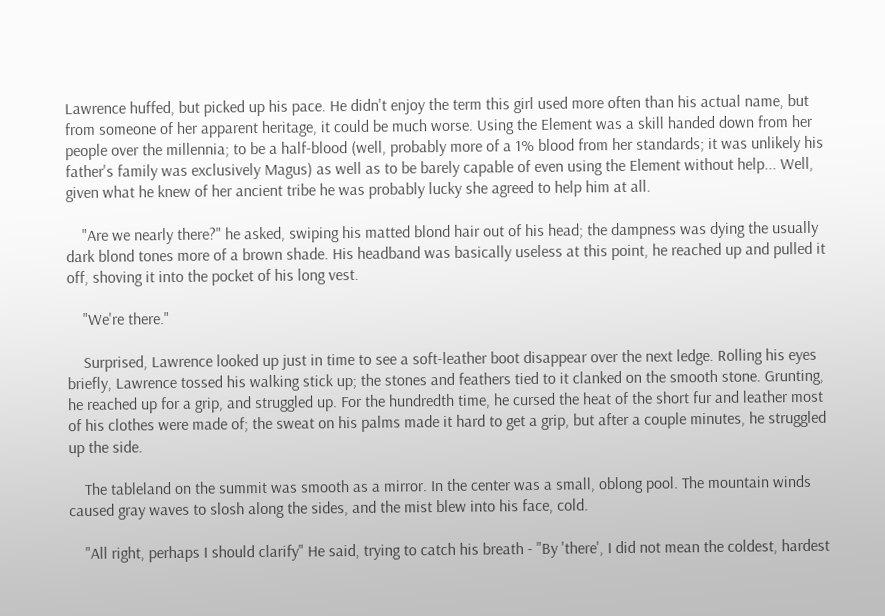Lawrence huffed, but picked up his pace. He didn't enjoy the term this girl used more often than his actual name, but from someone of her apparent heritage, it could be much worse. Using the Element was a skill handed down from her people over the millennia; to be a half-blood (well, probably more of a 1% blood from her standards; it was unlikely his father's family was exclusively Magus) as well as to be barely capable of even using the Element without help... Well, given what he knew of her ancient tribe he was probably lucky she agreed to help him at all.

    "Are we nearly there?" he asked, swiping his matted blond hair out of his head; the dampness was dying the usually dark blond tones more of a brown shade. His headband was basically useless at this point, he reached up and pulled it off, shoving it into the pocket of his long vest.

    "We're there."

    Surprised, Lawrence looked up just in time to see a soft-leather boot disappear over the next ledge. Rolling his eyes briefly, Lawrence tossed his walking stick up; the stones and feathers tied to it clanked on the smooth stone. Grunting, he reached up for a grip, and struggled up. For the hundredth time, he cursed the heat of the short fur and leather most of his clothes were made of; the sweat on his palms made it hard to get a grip, but after a couple minutes, he struggled up the side.

    The tableland on the summit was smooth as a mirror. In the center was a small, oblong pool. The mountain winds caused gray waves to slosh along the sides, and the mist blew into his face, cold.

    "All right, perhaps I should clarify" He said, trying to catch his breath - "By 'there', I did not mean the coldest, hardest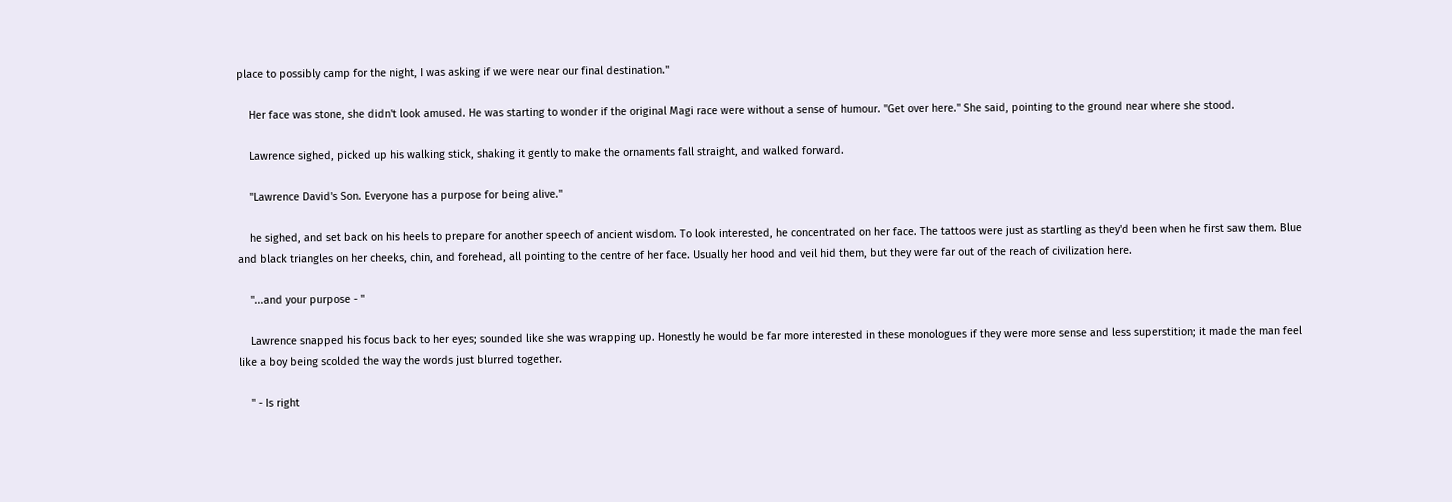place to possibly camp for the night, I was asking if we were near our final destination."

    Her face was stone, she didn't look amused. He was starting to wonder if the original Magi race were without a sense of humour. "Get over here." She said, pointing to the ground near where she stood.

    Lawrence sighed, picked up his walking stick, shaking it gently to make the ornaments fall straight, and walked forward.

    "Lawrence David's Son. Everyone has a purpose for being alive."

    he sighed, and set back on his heels to prepare for another speech of ancient wisdom. To look interested, he concentrated on her face. The tattoos were just as startling as they'd been when he first saw them. Blue and black triangles on her cheeks, chin, and forehead, all pointing to the centre of her face. Usually her hood and veil hid them, but they were far out of the reach of civilization here.

    "...and your purpose - "

    Lawrence snapped his focus back to her eyes; sounded like she was wrapping up. Honestly he would be far more interested in these monologues if they were more sense and less superstition; it made the man feel like a boy being scolded the way the words just blurred together.

    " - Is right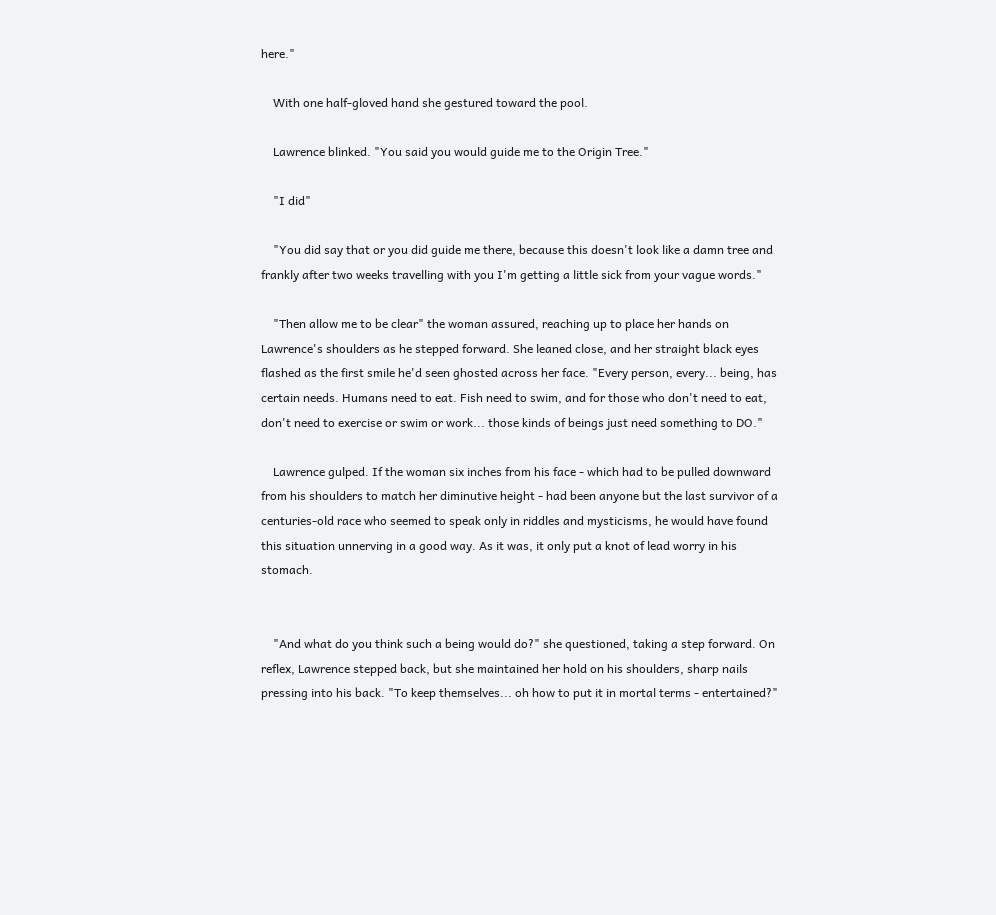here."

    With one half-gloved hand she gestured toward the pool.

    Lawrence blinked. "You said you would guide me to the Origin Tree."

    "I did"

    "You did say that or you did guide me there, because this doesn't look like a damn tree and frankly after two weeks travelling with you I'm getting a little sick from your vague words."

    "Then allow me to be clear" the woman assured, reaching up to place her hands on Lawrence's shoulders as he stepped forward. She leaned close, and her straight black eyes flashed as the first smile he'd seen ghosted across her face. "Every person, every... being, has certain needs. Humans need to eat. Fish need to swim, and for those who don't need to eat, don't need to exercise or swim or work... those kinds of beings just need something to DO."

    Lawrence gulped. If the woman six inches from his face - which had to be pulled downward from his shoulders to match her diminutive height - had been anyone but the last survivor of a centuries-old race who seemed to speak only in riddles and mysticisms, he would have found this situation unnerving in a good way. As it was, it only put a knot of lead worry in his stomach.


    "And what do you think such a being would do?" she questioned, taking a step forward. On reflex, Lawrence stepped back, but she maintained her hold on his shoulders, sharp nails pressing into his back. "To keep themselves... oh how to put it in mortal terms - entertained?"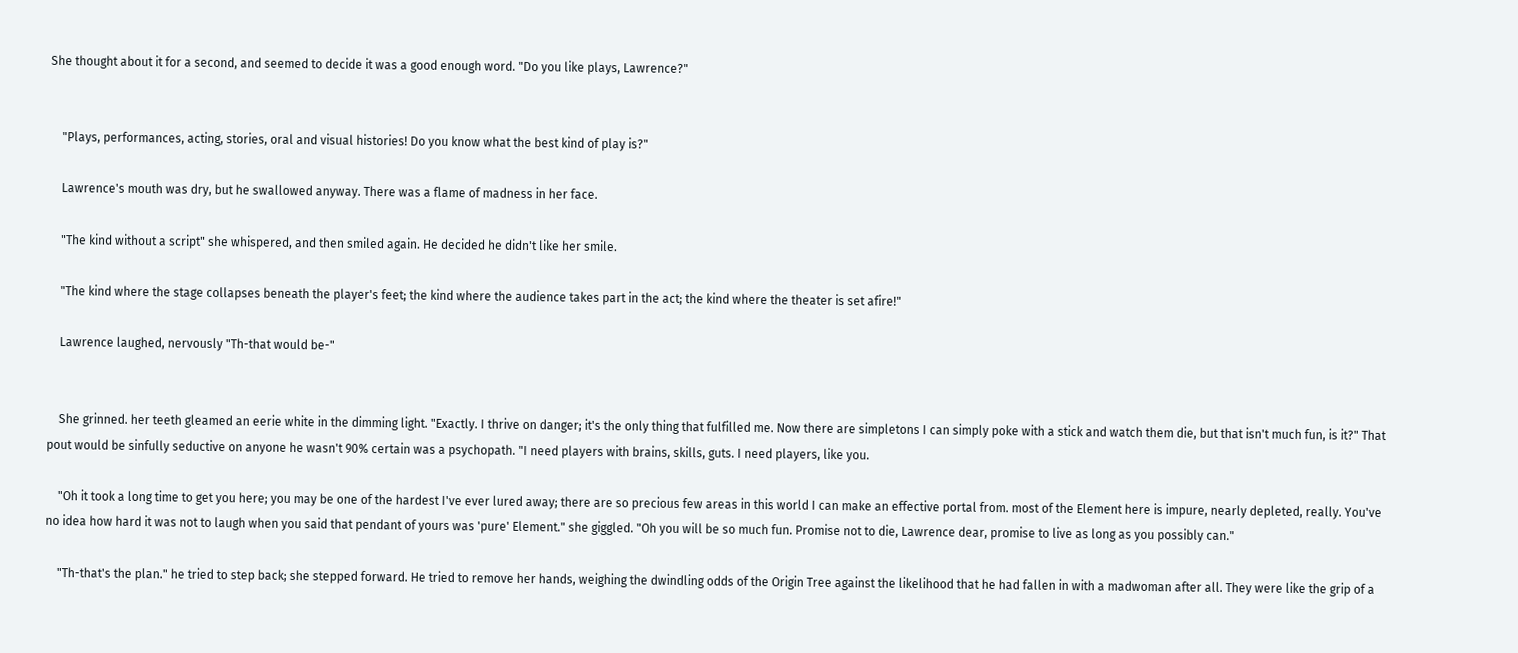She thought about it for a second, and seemed to decide it was a good enough word. "Do you like plays, Lawrence?"


    "Plays, performances, acting, stories, oral and visual histories! Do you know what the best kind of play is?"

    Lawrence's mouth was dry, but he swallowed anyway. There was a flame of madness in her face.

    "The kind without a script" she whispered, and then smiled again. He decided he didn't like her smile.

    "The kind where the stage collapses beneath the player's feet; the kind where the audience takes part in the act; the kind where the theater is set afire!"

    Lawrence laughed, nervously "Th-that would be-"


    She grinned. her teeth gleamed an eerie white in the dimming light. "Exactly. I thrive on danger; it's the only thing that fulfilled me. Now there are simpletons I can simply poke with a stick and watch them die, but that isn't much fun, is it?" That pout would be sinfully seductive on anyone he wasn't 90% certain was a psychopath. "I need players with brains, skills, guts. I need players, like you.

    "Oh it took a long time to get you here; you may be one of the hardest I've ever lured away; there are so precious few areas in this world I can make an effective portal from. most of the Element here is impure, nearly depleted, really. You've no idea how hard it was not to laugh when you said that pendant of yours was 'pure' Element." she giggled. "Oh you will be so much fun. Promise not to die, Lawrence dear, promise to live as long as you possibly can."

    "Th-that's the plan." he tried to step back; she stepped forward. He tried to remove her hands, weighing the dwindling odds of the Origin Tree against the likelihood that he had fallen in with a madwoman after all. They were like the grip of a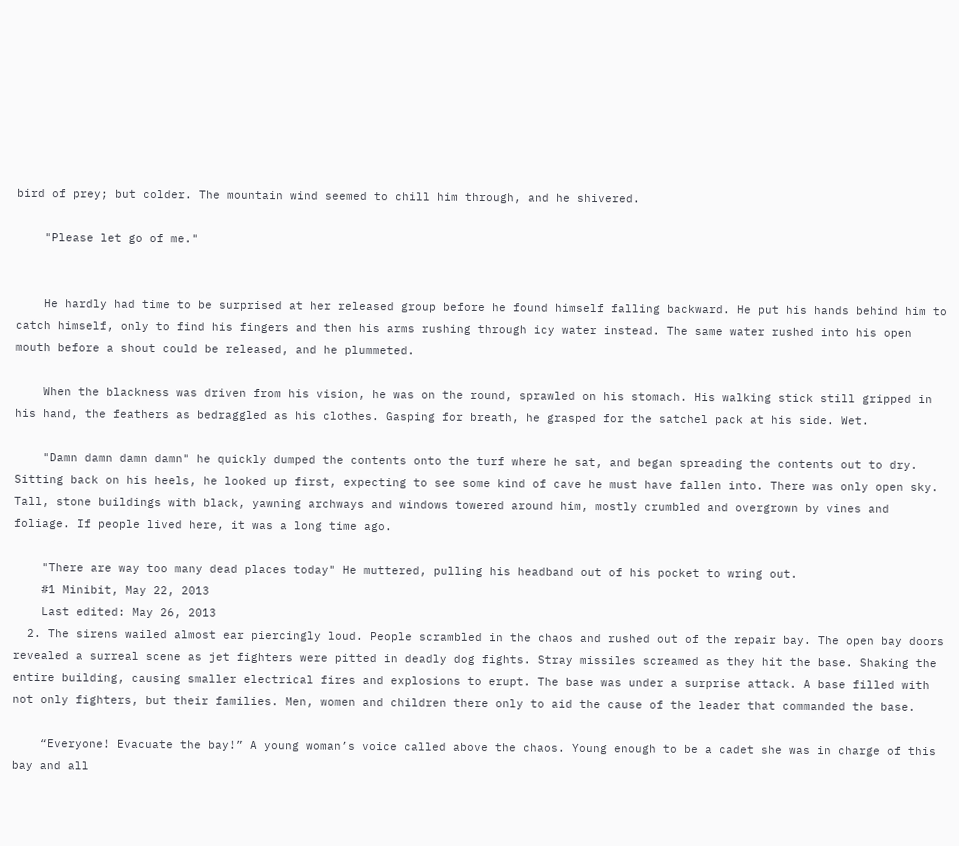bird of prey; but colder. The mountain wind seemed to chill him through, and he shivered.

    "Please let go of me."


    He hardly had time to be surprised at her released group before he found himself falling backward. He put his hands behind him to catch himself, only to find his fingers and then his arms rushing through icy water instead. The same water rushed into his open mouth before a shout could be released, and he plummeted.

    When the blackness was driven from his vision, he was on the round, sprawled on his stomach. His walking stick still gripped in his hand, the feathers as bedraggled as his clothes. Gasping for breath, he grasped for the satchel pack at his side. Wet.

    "Damn damn damn damn" he quickly dumped the contents onto the turf where he sat, and began spreading the contents out to dry. Sitting back on his heels, he looked up first, expecting to see some kind of cave he must have fallen into. There was only open sky. Tall, stone buildings with black, yawning archways and windows towered around him, mostly crumbled and overgrown by vines and foliage. If people lived here, it was a long time ago.

    "There are way too many dead places today" He muttered, pulling his headband out of his pocket to wring out.
    #1 Minibit, May 22, 2013
    Last edited: May 26, 2013
  2. The sirens wailed almost ear piercingly loud. People scrambled in the chaos and rushed out of the repair bay. The open bay doors revealed a surreal scene as jet fighters were pitted in deadly dog fights. Stray missiles screamed as they hit the base. Shaking the entire building, causing smaller electrical fires and explosions to erupt. The base was under a surprise attack. A base filled with not only fighters, but their families. Men, women and children there only to aid the cause of the leader that commanded the base.

    “Everyone! Evacuate the bay!” A young woman’s voice called above the chaos. Young enough to be a cadet she was in charge of this bay and all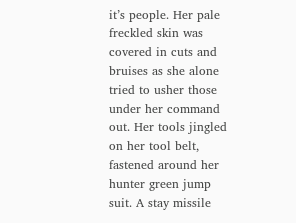it’s people. Her pale freckled skin was covered in cuts and bruises as she alone tried to usher those under her command out. Her tools jingled on her tool belt, fastened around her hunter green jump suit. A stay missile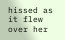hissed as it flew over her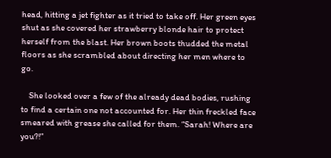head, hitting a jet fighter as it tried to take off. Her green eyes shut as she covered her strawberry blonde hair to protect herself from the blast. Her brown boots thudded the metal floors as she scrambled about directing her men where to go.

    She looked over a few of the already dead bodies, rushing to find a certain one not accounted for. Her thin freckled face smeared with grease she called for them. “Sarah! Where are you?!”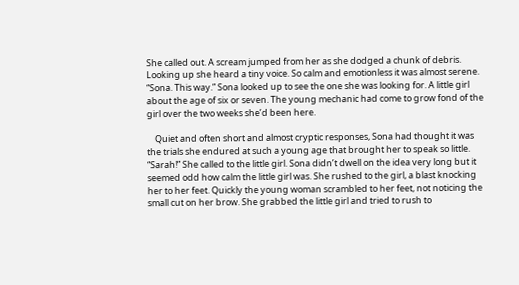She called out. A scream jumped from her as she dodged a chunk of debris. Looking up she heard a tiny voice. So calm and emotionless it was almost serene. “Sona. This way.” Sona looked up to see the one she was looking for. A little girl about the age of six or seven. The young mechanic had come to grow fond of the girl over the two weeks she’d been here.

    Quiet and often short and almost cryptic responses, Sona had thought it was the trials she endured at such a young age that brought her to speak so little. “Sarah!” She called to the little girl. Sona didn’t dwell on the idea very long but it seemed odd how calm the little girl was. She rushed to the girl, a blast knocking her to her feet. Quickly the young woman scrambled to her feet, not noticing the small cut on her brow. She grabbed the little girl and tried to rush to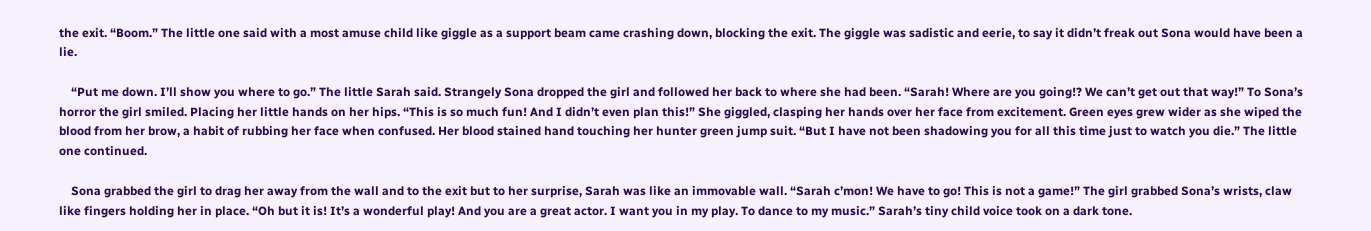the exit. “Boom.” The little one said with a most amuse child like giggle as a support beam came crashing down, blocking the exit. The giggle was sadistic and eerie, to say it didn’t freak out Sona would have been a lie.

    “Put me down. I’ll show you where to go.” The little Sarah said. Strangely Sona dropped the girl and followed her back to where she had been. “Sarah! Where are you going!? We can’t get out that way!” To Sona’s horror the girl smiled. Placing her little hands on her hips. “This is so much fun! And I didn’t even plan this!” She giggled, clasping her hands over her face from excitement. Green eyes grew wider as she wiped the blood from her brow, a habit of rubbing her face when confused. Her blood stained hand touching her hunter green jump suit. “But I have not been shadowing you for all this time just to watch you die.” The little one continued.

    Sona grabbed the girl to drag her away from the wall and to the exit but to her surprise, Sarah was like an immovable wall. “Sarah c’mon! We have to go! This is not a game!” The girl grabbed Sona’s wrists, claw like fingers holding her in place. “Oh but it is! It’s a wonderful play! And you are a great actor. I want you in my play. To dance to my music.” Sarah’s tiny child voice took on a dark tone.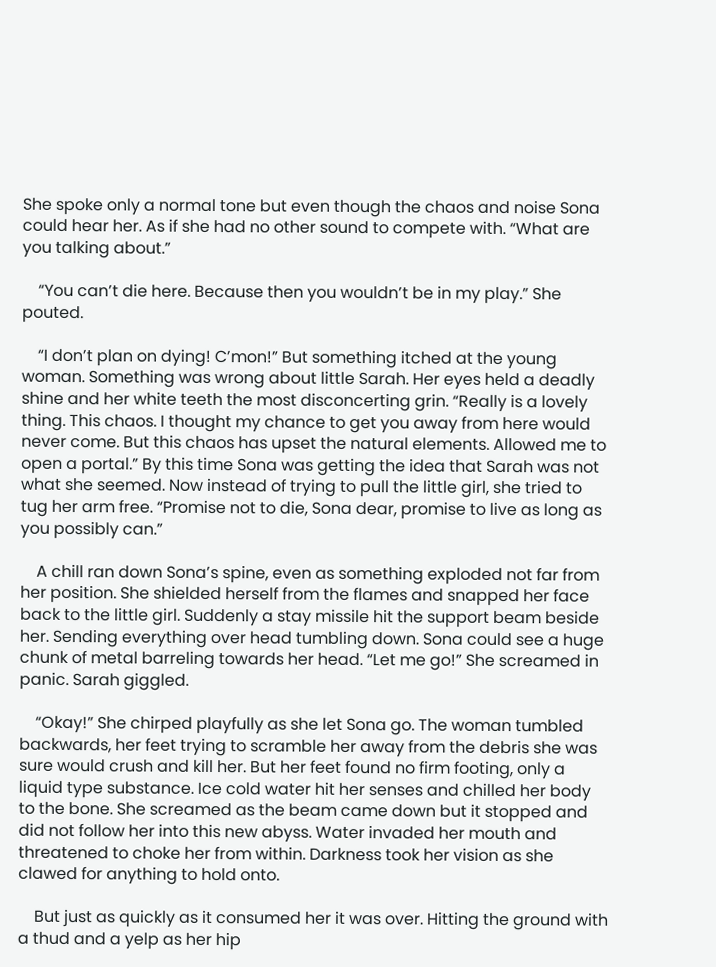She spoke only a normal tone but even though the chaos and noise Sona could hear her. As if she had no other sound to compete with. “What are you talking about.”

    “You can’t die here. Because then you wouldn’t be in my play.” She pouted.

    “I don’t plan on dying! C’mon!” But something itched at the young woman. Something was wrong about little Sarah. Her eyes held a deadly shine and her white teeth the most disconcerting grin. “Really is a lovely thing. This chaos. I thought my chance to get you away from here would never come. But this chaos has upset the natural elements. Allowed me to open a portal.” By this time Sona was getting the idea that Sarah was not what she seemed. Now instead of trying to pull the little girl, she tried to tug her arm free. “Promise not to die, Sona dear, promise to live as long as you possibly can.”

    A chill ran down Sona’s spine, even as something exploded not far from her position. She shielded herself from the flames and snapped her face back to the little girl. Suddenly a stay missile hit the support beam beside her. Sending everything over head tumbling down. Sona could see a huge chunk of metal barreling towards her head. “Let me go!” She screamed in panic. Sarah giggled.

    “Okay!” She chirped playfully as she let Sona go. The woman tumbled backwards, her feet trying to scramble her away from the debris she was sure would crush and kill her. But her feet found no firm footing, only a liquid type substance. Ice cold water hit her senses and chilled her body to the bone. She screamed as the beam came down but it stopped and did not follow her into this new abyss. Water invaded her mouth and threatened to choke her from within. Darkness took her vision as she clawed for anything to hold onto.

    But just as quickly as it consumed her it was over. Hitting the ground with a thud and a yelp as her hip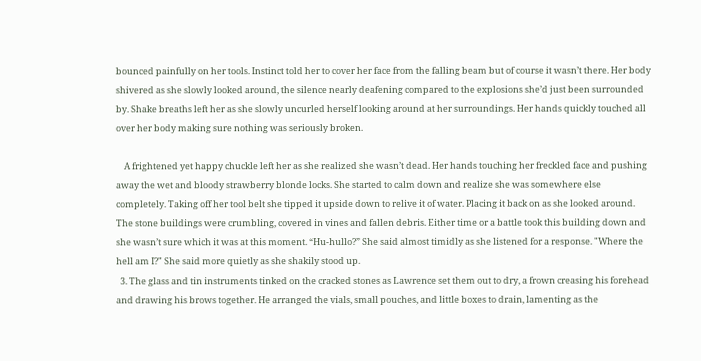bounced painfully on her tools. Instinct told her to cover her face from the falling beam but of course it wasn’t there. Her body shivered as she slowly looked around, the silence nearly deafening compared to the explosions she’d just been surrounded by. Shake breaths left her as she slowly uncurled herself looking around at her surroundings. Her hands quickly touched all over her body making sure nothing was seriously broken.

    A frightened yet happy chuckle left her as she realized she wasn’t dead. Her hands touching her freckled face and pushing away the wet and bloody strawberry blonde locks. She started to calm down and realize she was somewhere else completely. Taking off her tool belt she tipped it upside down to relive it of water. Placing it back on as she looked around. The stone buildings were crumbling, covered in vines and fallen debris. Either time or a battle took this building down and she wasn’t sure which it was at this moment. “Hu-hullo?” She said almost timidly as she listened for a response. "Where the hell am I?" She said more quietly as she shakily stood up.
  3. The glass and tin instruments tinked on the cracked stones as Lawrence set them out to dry, a frown creasing his forehead and drawing his brows together. He arranged the vials, small pouches, and little boxes to drain, lamenting as the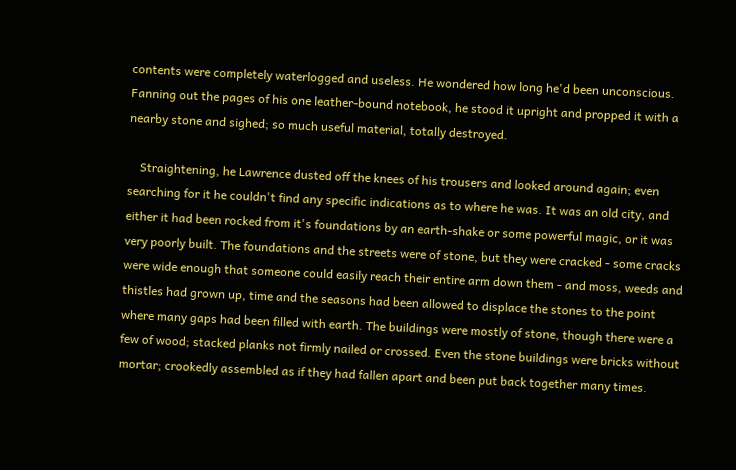contents were completely waterlogged and useless. He wondered how long he'd been unconscious. Fanning out the pages of his one leather-bound notebook, he stood it upright and propped it with a nearby stone and sighed; so much useful material, totally destroyed.

    Straightening, he Lawrence dusted off the knees of his trousers and looked around again; even searching for it he couldn't find any specific indications as to where he was. It was an old city, and either it had been rocked from it's foundations by an earth-shake or some powerful magic, or it was very poorly built. The foundations and the streets were of stone, but they were cracked - some cracks were wide enough that someone could easily reach their entire arm down them - and moss, weeds and thistles had grown up, time and the seasons had been allowed to displace the stones to the point where many gaps had been filled with earth. The buildings were mostly of stone, though there were a few of wood; stacked planks not firmly nailed or crossed. Even the stone buildings were bricks without mortar; crookedly assembled as if they had fallen apart and been put back together many times.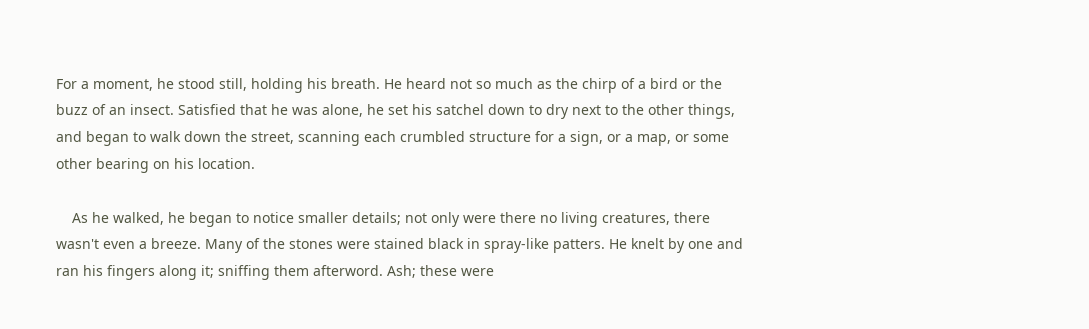For a moment, he stood still, holding his breath. He heard not so much as the chirp of a bird or the buzz of an insect. Satisfied that he was alone, he set his satchel down to dry next to the other things, and began to walk down the street, scanning each crumbled structure for a sign, or a map, or some other bearing on his location.

    As he walked, he began to notice smaller details; not only were there no living creatures, there wasn't even a breeze. Many of the stones were stained black in spray-like patters. He knelt by one and ran his fingers along it; sniffing them afterword. Ash; these were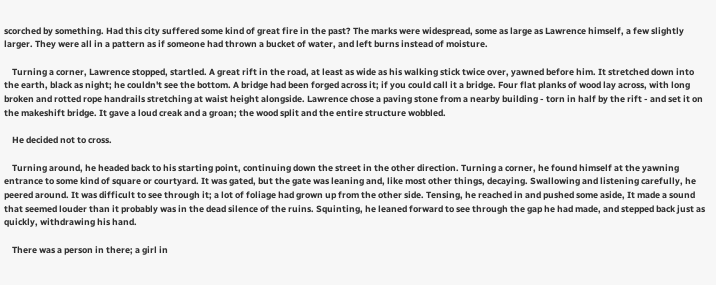scorched by something. Had this city suffered some kind of great fire in the past? The marks were widespread, some as large as Lawrence himself, a few slightly larger. They were all in a pattern as if someone had thrown a bucket of water, and left burns instead of moisture.

    Turning a corner, Lawrence stopped, startled. A great rift in the road, at least as wide as his walking stick twice over, yawned before him. It stretched down into the earth, black as night; he couldn't see the bottom. A bridge had been forged across it; if you could call it a bridge. Four flat planks of wood lay across, with long broken and rotted rope handrails stretching at waist height alongside. Lawrence chose a paving stone from a nearby building - torn in half by the rift - and set it on the makeshift bridge. It gave a loud creak and a groan; the wood split and the entire structure wobbled.

    He decided not to cross.

    Turning around, he headed back to his starting point, continuing down the street in the other direction. Turning a corner, he found himself at the yawning entrance to some kind of square or courtyard. It was gated, but the gate was leaning and, like most other things, decaying. Swallowing and listening carefully, he peered around. It was difficult to see through it; a lot of foliage had grown up from the other side. Tensing, he reached in and pushed some aside, It made a sound that seemed louder than it probably was in the dead silence of the ruins. Squinting, he leaned forward to see through the gap he had made, and stepped back just as quickly, withdrawing his hand.

    There was a person in there; a girl in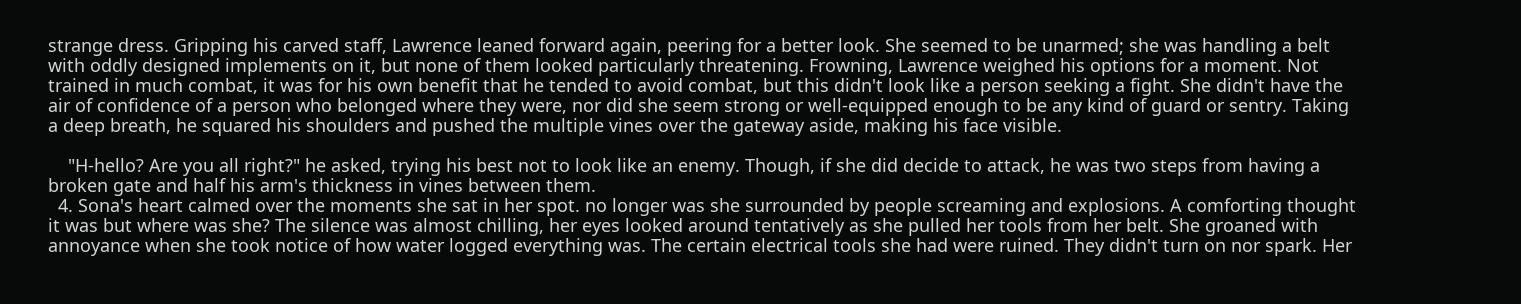strange dress. Gripping his carved staff, Lawrence leaned forward again, peering for a better look. She seemed to be unarmed; she was handling a belt with oddly designed implements on it, but none of them looked particularly threatening. Frowning, Lawrence weighed his options for a moment. Not trained in much combat, it was for his own benefit that he tended to avoid combat, but this didn't look like a person seeking a fight. She didn't have the air of confidence of a person who belonged where they were, nor did she seem strong or well-equipped enough to be any kind of guard or sentry. Taking a deep breath, he squared his shoulders and pushed the multiple vines over the gateway aside, making his face visible.

    "H-hello? Are you all right?" he asked, trying his best not to look like an enemy. Though, if she did decide to attack, he was two steps from having a broken gate and half his arm's thickness in vines between them.
  4. Sona's heart calmed over the moments she sat in her spot. no longer was she surrounded by people screaming and explosions. A comforting thought it was but where was she? The silence was almost chilling, her eyes looked around tentatively as she pulled her tools from her belt. She groaned with annoyance when she took notice of how water logged everything was. The certain electrical tools she had were ruined. They didn't turn on nor spark. Her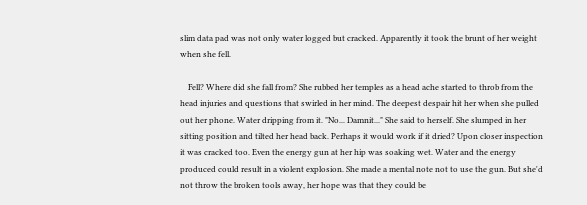slim data pad was not only water logged but cracked. Apparently it took the brunt of her weight when she fell.

    Fell? Where did she fall from? She rubbed her temples as a head ache started to throb from the head injuries and questions that swirled in her mind. The deepest despair hit her when she pulled out her phone. Water dripping from it. "No... Damnit..." She said to herself. She slumped in her sitting position and tilted her head back. Perhaps it would work if it dried? Upon closer inspection it was cracked too. Even the energy gun at her hip was soaking wet. Water and the energy produced could result in a violent explosion. She made a mental note not to use the gun. But she'd not throw the broken tools away, her hope was that they could be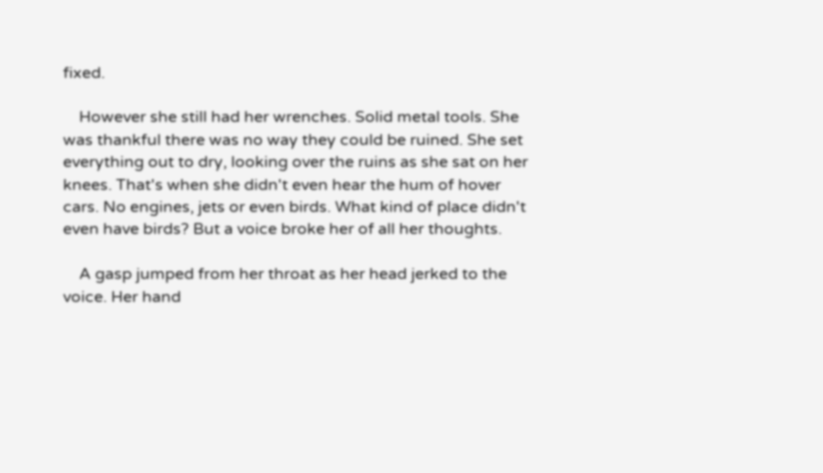fixed.

    However she still had her wrenches. Solid metal tools. She was thankful there was no way they could be ruined. She set everything out to dry, looking over the ruins as she sat on her knees. That's when she didn't even hear the hum of hover cars. No engines, jets or even birds. What kind of place didn't even have birds? But a voice broke her of all her thoughts.

    A gasp jumped from her throat as her head jerked to the voice. Her hand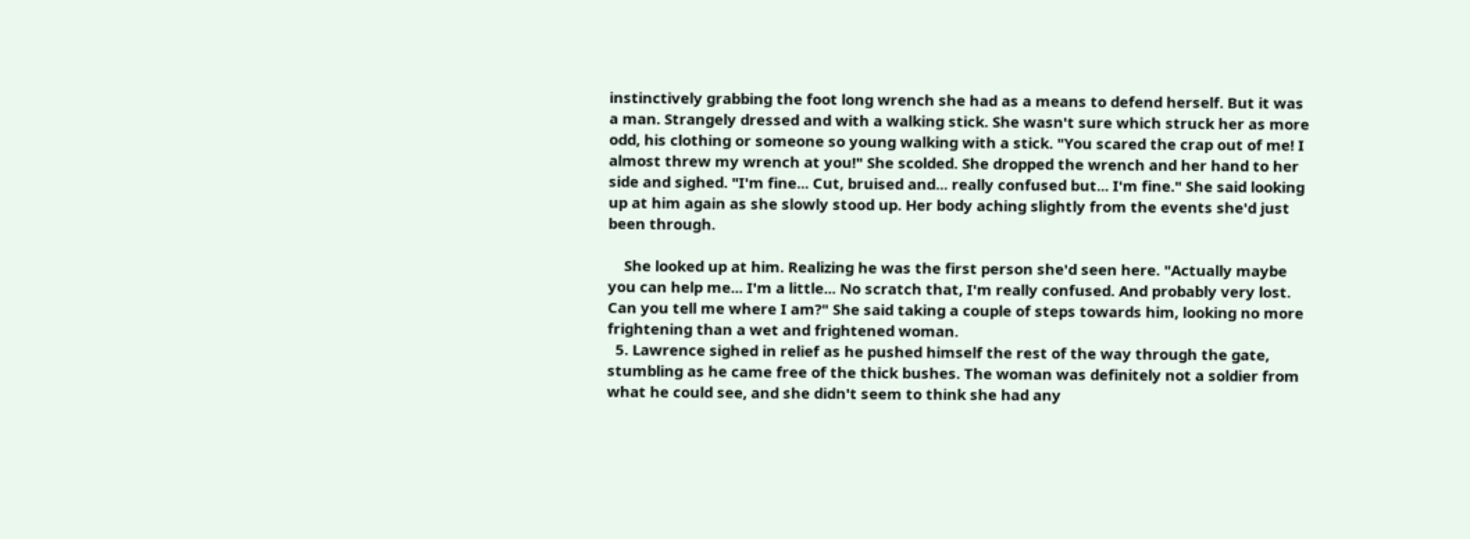instinctively grabbing the foot long wrench she had as a means to defend herself. But it was a man. Strangely dressed and with a walking stick. She wasn't sure which struck her as more odd, his clothing or someone so young walking with a stick. "You scared the crap out of me! I almost threw my wrench at you!" She scolded. She dropped the wrench and her hand to her side and sighed. "I'm fine... Cut, bruised and... really confused but... I'm fine." She said looking up at him again as she slowly stood up. Her body aching slightly from the events she'd just been through.

    She looked up at him. Realizing he was the first person she'd seen here. "Actually maybe you can help me... I'm a little... No scratch that, I'm really confused. And probably very lost. Can you tell me where I am?" She said taking a couple of steps towards him, looking no more frightening than a wet and frightened woman.
  5. Lawrence sighed in relief as he pushed himself the rest of the way through the gate, stumbling as he came free of the thick bushes. The woman was definitely not a soldier from what he could see, and she didn't seem to think she had any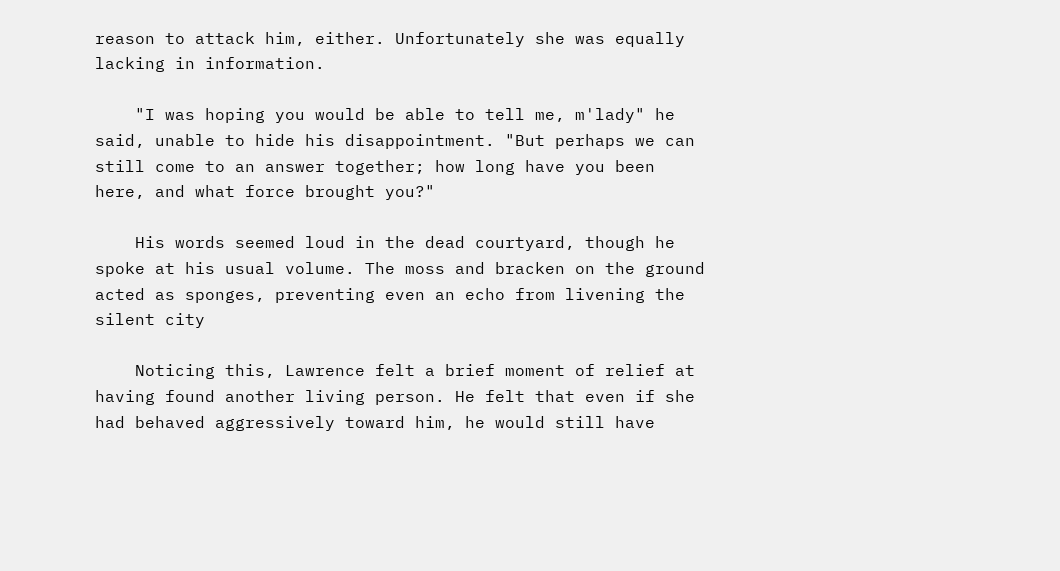reason to attack him, either. Unfortunately she was equally lacking in information.

    "I was hoping you would be able to tell me, m'lady" he said, unable to hide his disappointment. "But perhaps we can still come to an answer together; how long have you been here, and what force brought you?"

    His words seemed loud in the dead courtyard, though he spoke at his usual volume. The moss and bracken on the ground acted as sponges, preventing even an echo from livening the silent city

    Noticing this, Lawrence felt a brief moment of relief at having found another living person. He felt that even if she had behaved aggressively toward him, he would still have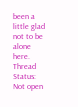been a little glad not to be alone here.
Thread Status:
Not open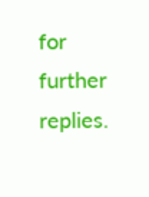for further replies.